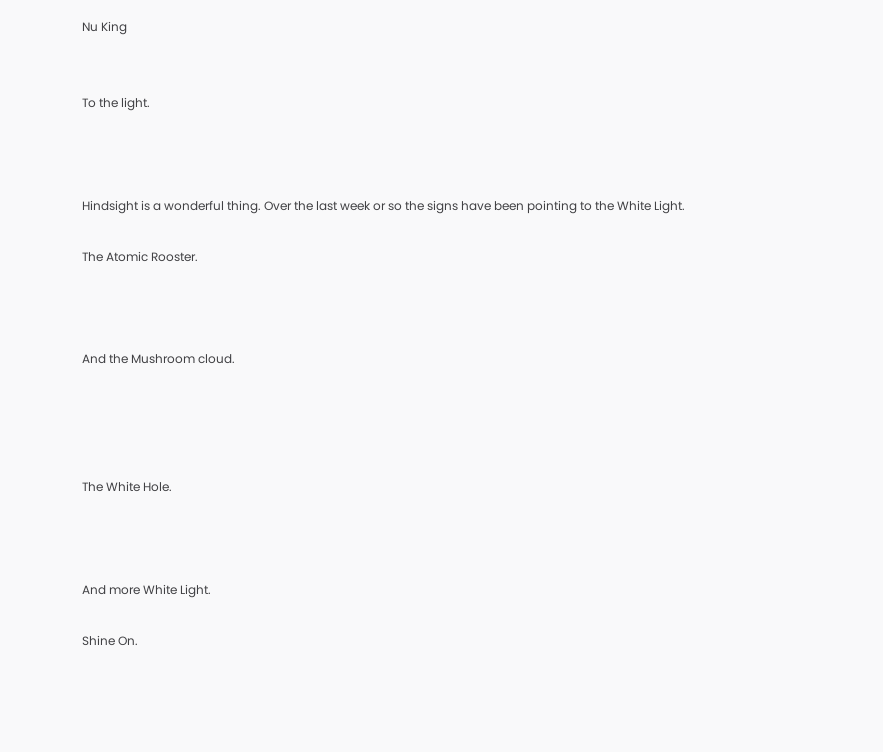Nu King


To the light.



Hindsight is a wonderful thing. Over the last week or so the signs have been pointing to the White Light.

The Atomic Rooster.



And the Mushroom cloud.




The White Hole.



And more White Light.

Shine On.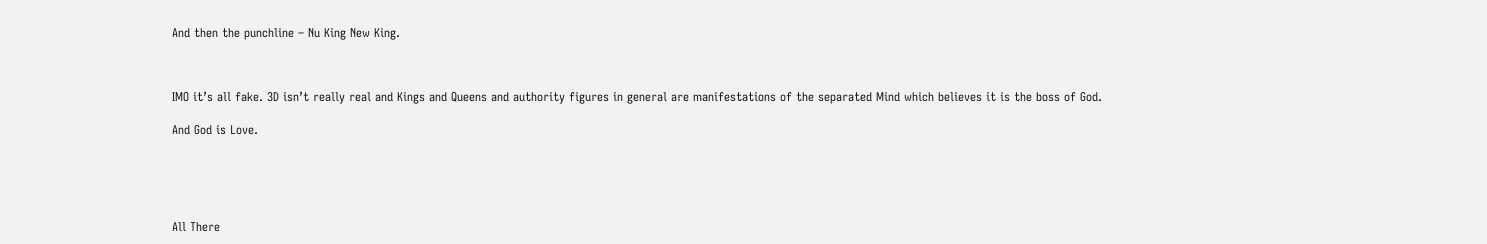And then the punchline – Nu King New King.



IMO it’s all fake. 3D isn’t really real and Kings and Queens and authority figures in general are manifestations of the separated Mind which believes it is the boss of God.

And God is Love.





All There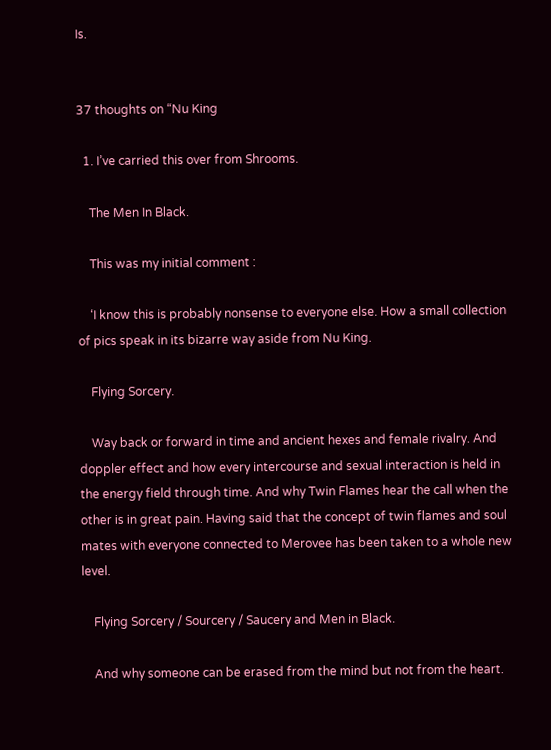Is.


37 thoughts on “Nu King

  1. I’ve carried this over from Shrooms.

    The Men In Black.

    This was my initial comment :

    ‘I know this is probably nonsense to everyone else. How a small collection of pics speak in its bizarre way aside from Nu King.

    Flying Sorcery.

    Way back or forward in time and ancient hexes and female rivalry. And doppler effect and how every intercourse and sexual interaction is held in the energy field through time. And why Twin Flames hear the call when the other is in great pain. Having said that the concept of twin flames and soul mates with everyone connected to Merovee has been taken to a whole new level.

    Flying Sorcery / Sourcery / Saucery and Men in Black.

    And why someone can be erased from the mind but not from the heart.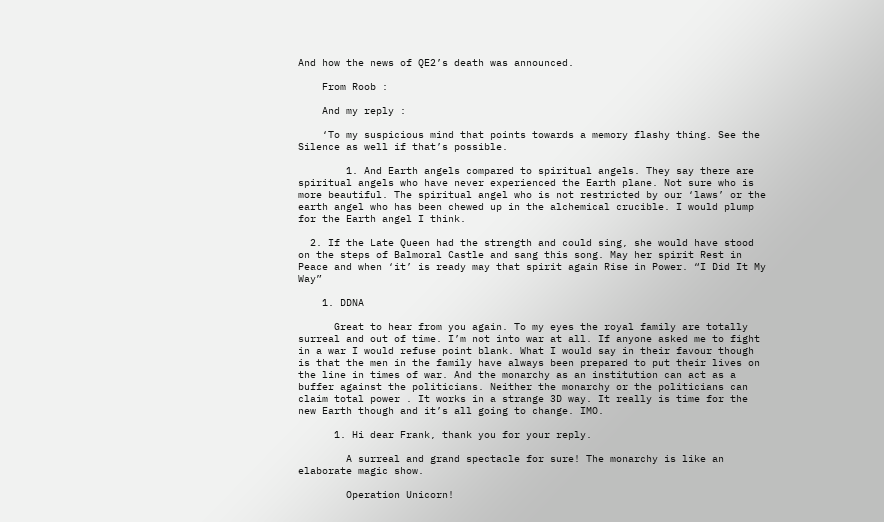And how the news of QE2’s death was announced.

    From Roob :

    And my reply :

    ‘To my suspicious mind that points towards a memory flashy thing. See the Silence as well if that’s possible.

        1. And Earth angels compared to spiritual angels. They say there are spiritual angels who have never experienced the Earth plane. Not sure who is more beautiful. The spiritual angel who is not restricted by our ‘laws’ or the earth angel who has been chewed up in the alchemical crucible. I would plump for the Earth angel I think.

  2. If the Late Queen had the strength and could sing, she would have stood on the steps of Balmoral Castle and sang this song. May her spirit Rest in Peace and when ‘it’ is ready may that spirit again Rise in Power. “I Did It My Way”

    1. DDNA

      Great to hear from you again. To my eyes the royal family are totally surreal and out of time. I’m not into war at all. If anyone asked me to fight in a war I would refuse point blank. What I would say in their favour though is that the men in the family have always been prepared to put their lives on the line in times of war. And the monarchy as an institution can act as a buffer against the politicians. Neither the monarchy or the politicians can claim total power . It works in a strange 3D way. It really is time for the new Earth though and it’s all going to change. IMO.

      1. Hi dear Frank, thank you for your reply.

        A surreal and grand spectacle for sure! The monarchy is like an elaborate magic show.

        Operation Unicorn!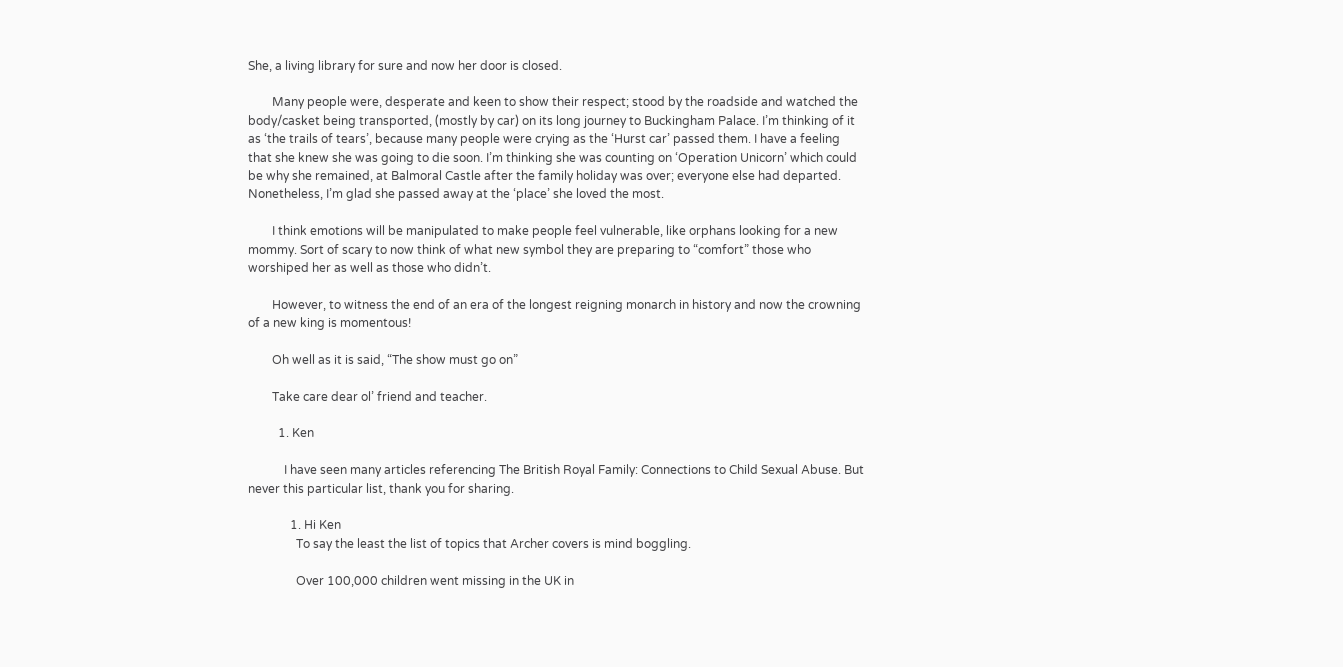She, a living library for sure and now her door is closed.

        Many people were, desperate and keen to show their respect; stood by the roadside and watched the body/casket being transported, (mostly by car) on its long journey to Buckingham Palace. I’m thinking of it as ‘the trails of tears’, because many people were crying as the ‘Hurst car’ passed them. I have a feeling that she knew she was going to die soon. I’m thinking she was counting on ‘Operation Unicorn’ which could be why she remained, at Balmoral Castle after the family holiday was over; everyone else had departed. Nonetheless, I’m glad she passed away at the ‘place’ she loved the most.

        I think emotions will be manipulated to make people feel vulnerable, like orphans looking for a new mommy. Sort of scary to now think of what new symbol they are preparing to “comfort” those who worshiped her as well as those who didn’t.

        However, to witness the end of an era of the longest reigning monarch in history and now the crowning of a new king is momentous!

        Oh well as it is said, “The show must go on”

        Take care dear ol’ friend and teacher.

          1. Ken

            I have seen many articles referencing The British Royal Family: Connections to Child Sexual Abuse. But never this particular list, thank you for sharing.

              1. Hi Ken
                To say the least the list of topics that Archer covers is mind boggling.

                Over 100,000 children went missing in the UK in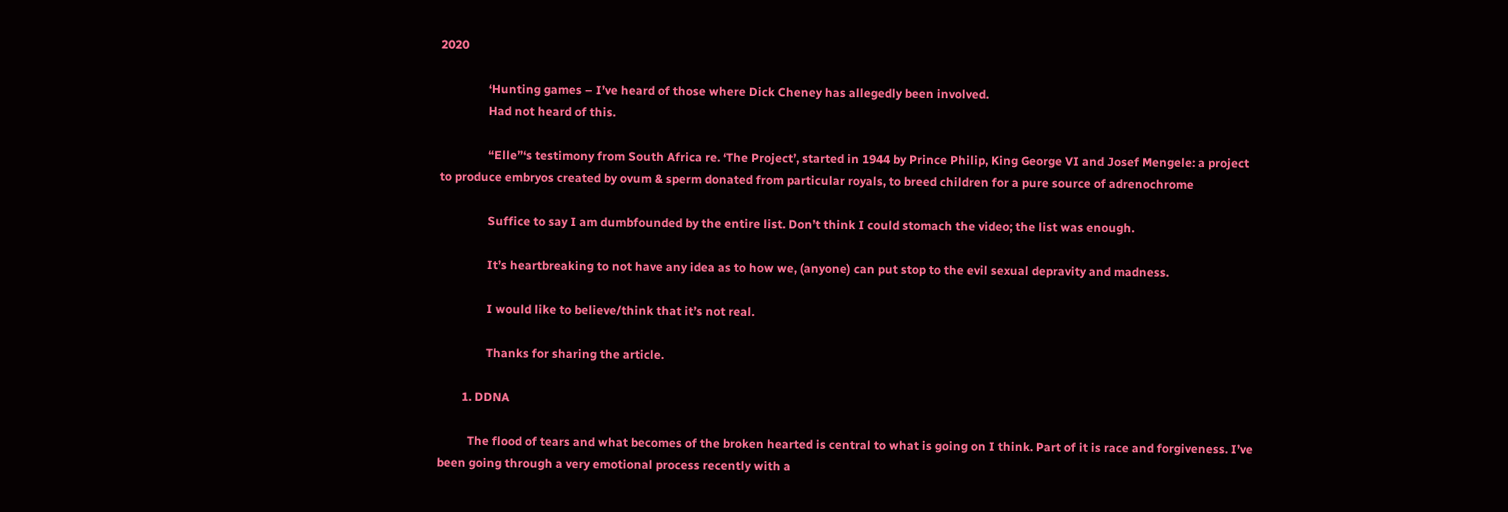2020

                ‘Hunting games – I’ve heard of those where Dick Cheney has allegedly been involved.
                Had not heard of this.

                “Elle”‘s testimony from South Africa re. ‘The Project’, started in 1944 by Prince Philip, King George VI and Josef Mengele: a project to produce embryos created by ovum & sperm donated from particular royals, to breed children for a pure source of adrenochrome

                Suffice to say I am dumbfounded by the entire list. Don’t think I could stomach the video; the list was enough.

                It’s heartbreaking to not have any idea as to how we, (anyone) can put stop to the evil sexual depravity and madness.

                I would like to believe/think that it’s not real.

                Thanks for sharing the article.

        1. DDNA

          The flood of tears and what becomes of the broken hearted is central to what is going on I think. Part of it is race and forgiveness. I’ve been going through a very emotional process recently with a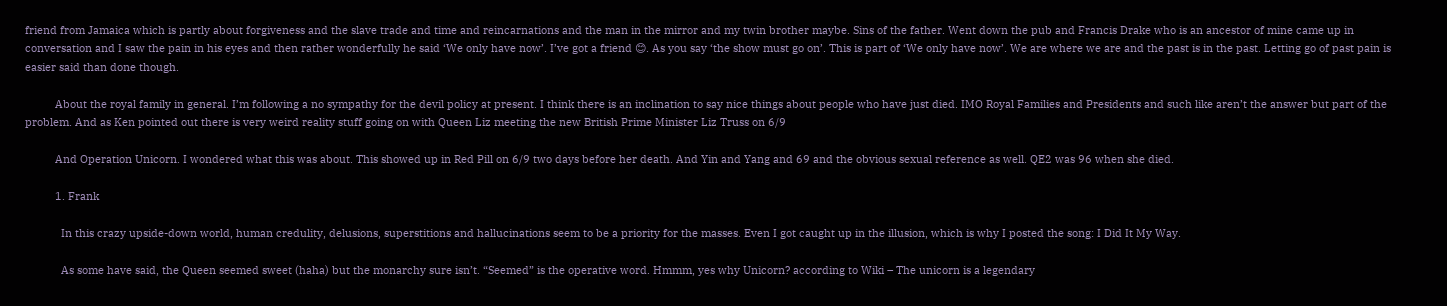friend from Jamaica which is partly about forgiveness and the slave trade and time and reincarnations and the man in the mirror and my twin brother maybe. Sins of the father. Went down the pub and Francis Drake who is an ancestor of mine came up in conversation and I saw the pain in his eyes and then rather wonderfully he said ‘We only have now’. I’ve got a friend 😊. As you say ‘the show must go on’. This is part of ‘We only have now’. We are where we are and the past is in the past. Letting go of past pain is easier said than done though.

          About the royal family in general. I’m following a no sympathy for the devil policy at present. I think there is an inclination to say nice things about people who have just died. IMO Royal Families and Presidents and such like aren’t the answer but part of the problem. And as Ken pointed out there is very weird reality stuff going on with Queen Liz meeting the new British Prime Minister Liz Truss on 6/9

          And Operation Unicorn. I wondered what this was about. This showed up in Red Pill on 6/9 two days before her death. And Yin and Yang and 69 and the obvious sexual reference as well. QE2 was 96 when she died.

          1. Frank

            In this crazy upside-down world, human credulity, delusions, superstitions and hallucinations seem to be a priority for the masses. Even I got caught up in the illusion, which is why I posted the song: I Did It My Way.

            As some have said, the Queen seemed sweet (haha) but the monarchy sure isn’t. “Seemed” is the operative word. Hmmm, yes why Unicorn? according to Wiki – The unicorn is a legendary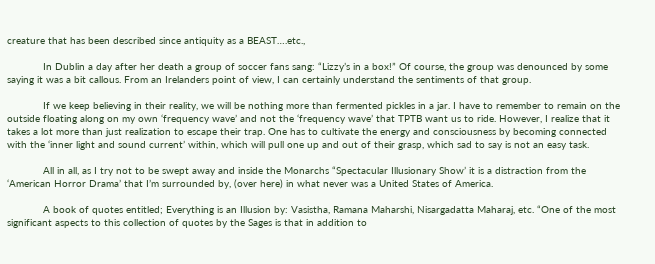creature that has been described since antiquity as a BEAST….etc.,

            In Dublin a day after her death a group of soccer fans sang: “Lizzy’s in a box!” Of course, the group was denounced by some saying it was a bit callous. From an Irelanders point of view, I can certainly understand the sentiments of that group.

            If we keep believing in their reality, we will be nothing more than fermented pickles in a jar. I have to remember to remain on the outside floating along on my own ‘frequency wave’ and not the ‘frequency wave’ that TPTB want us to ride. However, I realize that it takes a lot more than just realization to escape their trap. One has to cultivate the energy and consciousness by becoming connected with the ‘inner light and sound current’ within, which will pull one up and out of their grasp, which sad to say is not an easy task.

            All in all, as I try not to be swept away and inside the Monarchs “Spectacular Illusionary Show’ it is a distraction from the ‘American Horror Drama’ that I’m surrounded by, (over here) in what never was a United States of America.

            A book of quotes entitled; Everything is an Illusion by: Vasistha, Ramana Maharshi, Nisargadatta Maharaj, etc. “One of the most significant aspects to this collection of quotes by the Sages is that in addition to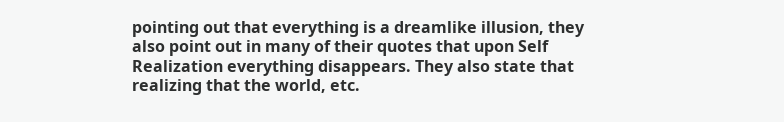pointing out that everything is a dreamlike illusion, they also point out in many of their quotes that upon Self Realization everything disappears. They also state that realizing that the world, etc.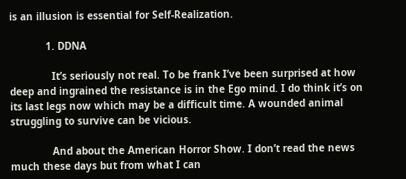is an illusion is essential for Self-Realization.

            1. DDNA

              It’s seriously not real. To be frank I’ve been surprised at how deep and ingrained the resistance is in the Ego mind. I do think it’s on its last legs now which may be a difficult time. A wounded animal struggling to survive can be vicious.

              And about the American Horror Show. I don’t read the news much these days but from what I can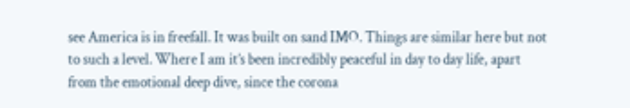see America is in freefall. It was built on sand IMO. Things are similar here but not to such a level. Where I am it’s been incredibly peaceful in day to day life, apart from the emotional deep dive, since the corona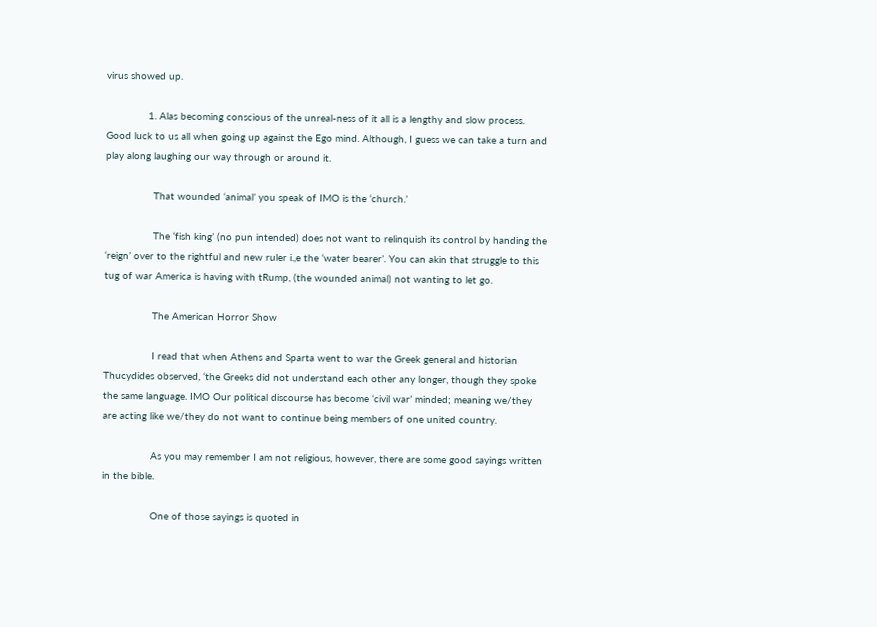virus showed up.

              1. Alas becoming conscious of the unreal-ness of it all is a lengthy and slow process. Good luck to us all when going up against the Ego mind. Although, I guess we can take a turn and play along laughing our way through or around it.

                That wounded ‘animal’ you speak of IMO is the ‘church.’

                The ‘fish king’ (no pun intended) does not want to relinquish its control by handing the ‘reign’ over to the rightful and new ruler i.,e the ‘water bearer’. You can akin that struggle to this tug of war America is having with tRump, (the wounded animal) not wanting to let go.

                The American Horror Show

                I read that when Athens and Sparta went to war the Greek general and historian Thucydides observed, ‘the Greeks did not understand each other any longer, though they spoke the same language. IMO Our political discourse has become ‘civil war’ minded; meaning we/they are acting like we/they do not want to continue being members of one united country.

                As you may remember I am not religious, however, there are some good sayings written in the bible.

                One of those sayings is quoted in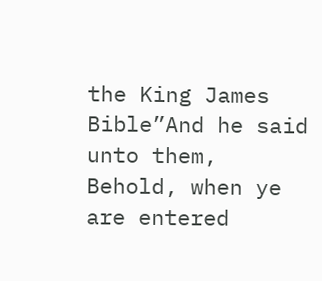the King James Bible”And he said unto them, Behold, when ye are entered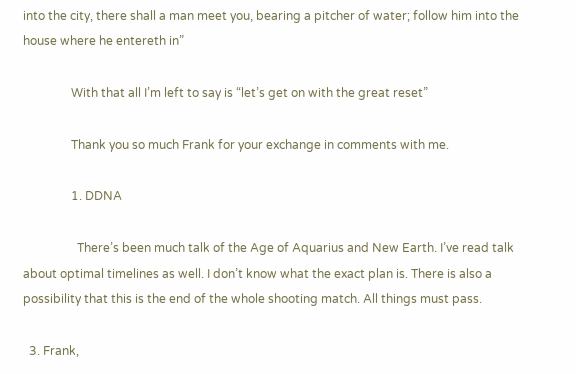into the city, there shall a man meet you, bearing a pitcher of water; follow him into the house where he entereth in”

                With that all I’m left to say is “let’s get on with the great reset”

                Thank you so much Frank for your exchange in comments with me.

                1. DDNA

                  There’s been much talk of the Age of Aquarius and New Earth. I’ve read talk about optimal timelines as well. I don’t know what the exact plan is. There is also a possibility that this is the end of the whole shooting match. All things must pass.

  3. Frank,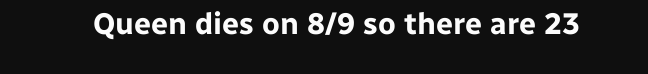Queen dies on 8/9 so there are 23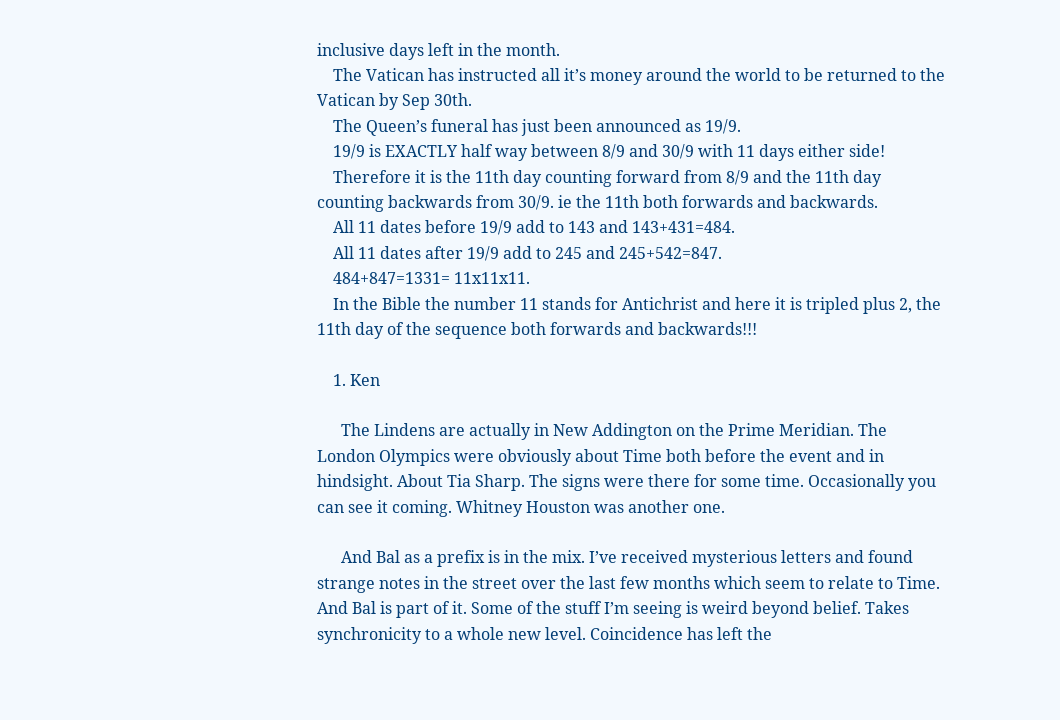inclusive days left in the month.
    The Vatican has instructed all it’s money around the world to be returned to the Vatican by Sep 30th.
    The Queen’s funeral has just been announced as 19/9.
    19/9 is EXACTLY half way between 8/9 and 30/9 with 11 days either side!
    Therefore it is the 11th day counting forward from 8/9 and the 11th day counting backwards from 30/9. ie the 11th both forwards and backwards.
    All 11 dates before 19/9 add to 143 and 143+431=484.
    All 11 dates after 19/9 add to 245 and 245+542=847.
    484+847=1331= 11x11x11.
    In the Bible the number 11 stands for Antichrist and here it is tripled plus 2, the 11th day of the sequence both forwards and backwards!!!

    1. Ken

      The Lindens are actually in New Addington on the Prime Meridian. The London Olympics were obviously about Time both before the event and in hindsight. About Tia Sharp. The signs were there for some time. Occasionally you can see it coming. Whitney Houston was another one.

      And Bal as a prefix is in the mix. I’ve received mysterious letters and found strange notes in the street over the last few months which seem to relate to Time. And Bal is part of it. Some of the stuff I’m seeing is weird beyond belief. Takes synchronicity to a whole new level. Coincidence has left the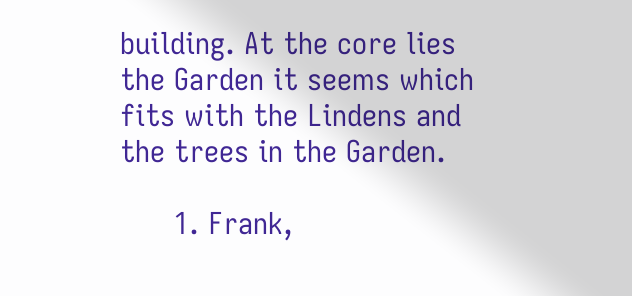building. At the core lies the Garden it seems which fits with the Lindens and the trees in the Garden.

      1. Frank,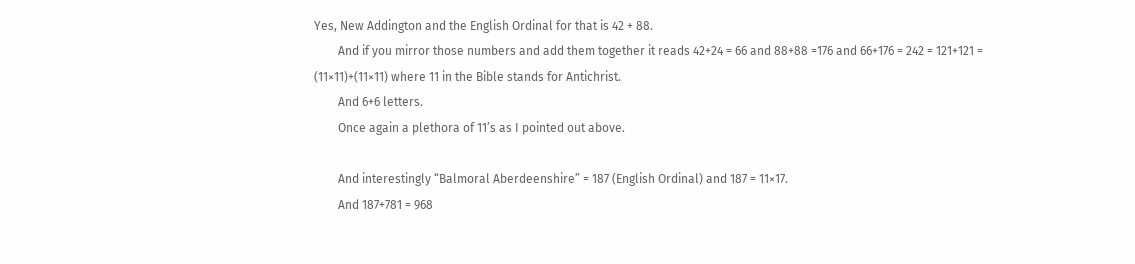Yes, New Addington and the English Ordinal for that is 42 + 88.
        And if you mirror those numbers and add them together it reads 42+24 = 66 and 88+88 =176 and 66+176 = 242 = 121+121 = (11×11)+(11×11) where 11 in the Bible stands for Antichrist.
        And 6+6 letters.
        Once again a plethora of 11’s as I pointed out above.

        And interestingly “Balmoral Aberdeenshire” = 187 (English Ordinal) and 187 = 11×17.
        And 187+781 = 968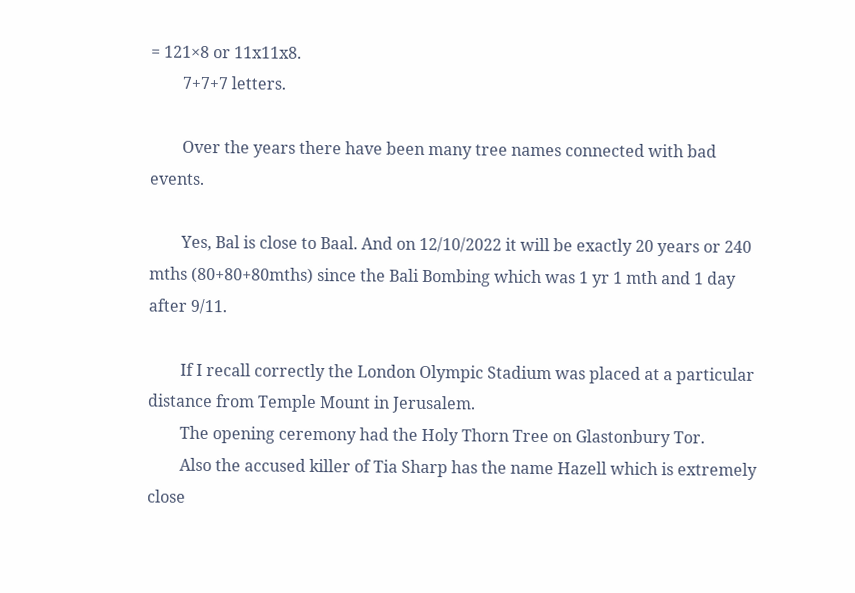= 121×8 or 11x11x8.
        7+7+7 letters.

        Over the years there have been many tree names connected with bad events.

        Yes, Bal is close to Baal. And on 12/10/2022 it will be exactly 20 years or 240 mths (80+80+80mths) since the Bali Bombing which was 1 yr 1 mth and 1 day after 9/11.

        If I recall correctly the London Olympic Stadium was placed at a particular distance from Temple Mount in Jerusalem.
        The opening ceremony had the Holy Thorn Tree on Glastonbury Tor.
        Also the accused killer of Tia Sharp has the name Hazell which is extremely close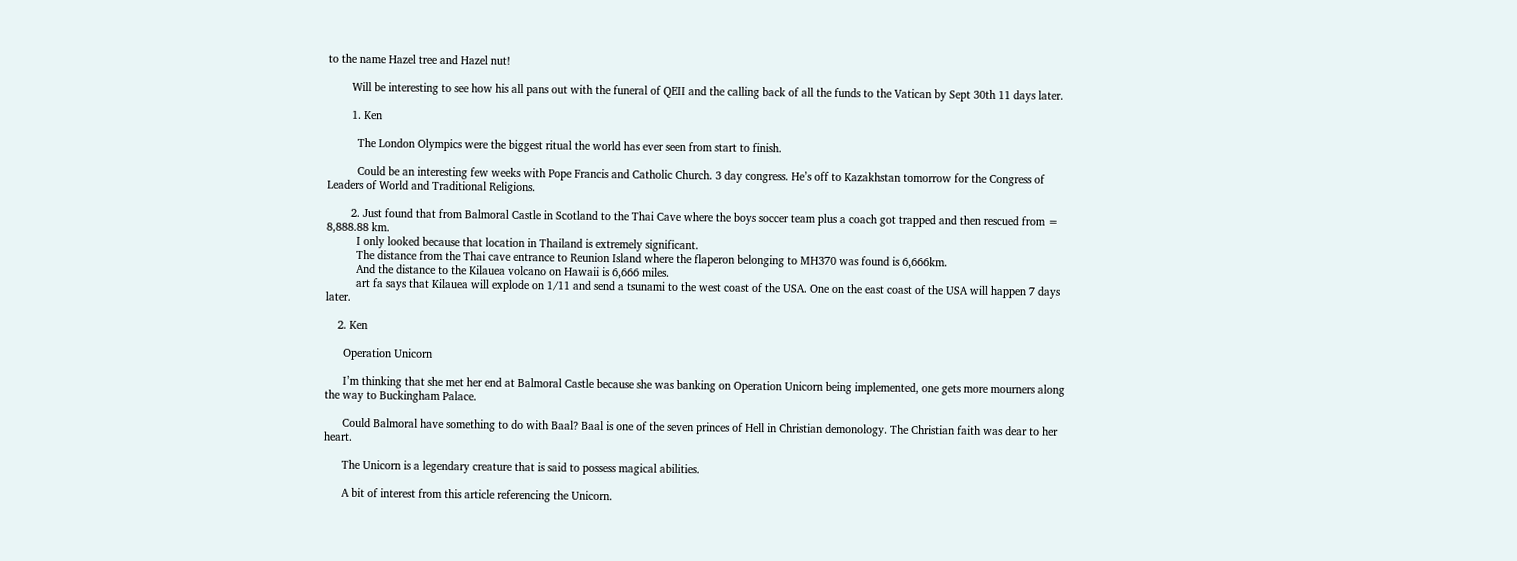to the name Hazel tree and Hazel nut!

        Will be interesting to see how his all pans out with the funeral of QEII and the calling back of all the funds to the Vatican by Sept 30th 11 days later.

        1. Ken

          The London Olympics were the biggest ritual the world has ever seen from start to finish.

          Could be an interesting few weeks with Pope Francis and Catholic Church. 3 day congress. He’s off to Kazakhstan tomorrow for the Congress of Leaders of World and Traditional Religions.

        2. Just found that from Balmoral Castle in Scotland to the Thai Cave where the boys soccer team plus a coach got trapped and then rescued from = 8,888.88 km.
          I only looked because that location in Thailand is extremely significant.
          The distance from the Thai cave entrance to Reunion Island where the flaperon belonging to MH370 was found is 6,666km.
          And the distance to the Kilauea volcano on Hawaii is 6,666 miles.
          art fa says that Kilauea will explode on 1/11 and send a tsunami to the west coast of the USA. One on the east coast of the USA will happen 7 days later.

    2. Ken

      Operation Unicorn

      I’m thinking that she met her end at Balmoral Castle because she was banking on Operation Unicorn being implemented, one gets more mourners along the way to Buckingham Palace.

      Could Balmoral have something to do with Baal? Baal is one of the seven princes of Hell in Christian demonology. The Christian faith was dear to her heart.

      The Unicorn is a legendary creature that is said to possess magical abilities.

      A bit of interest from this article referencing the Unicorn.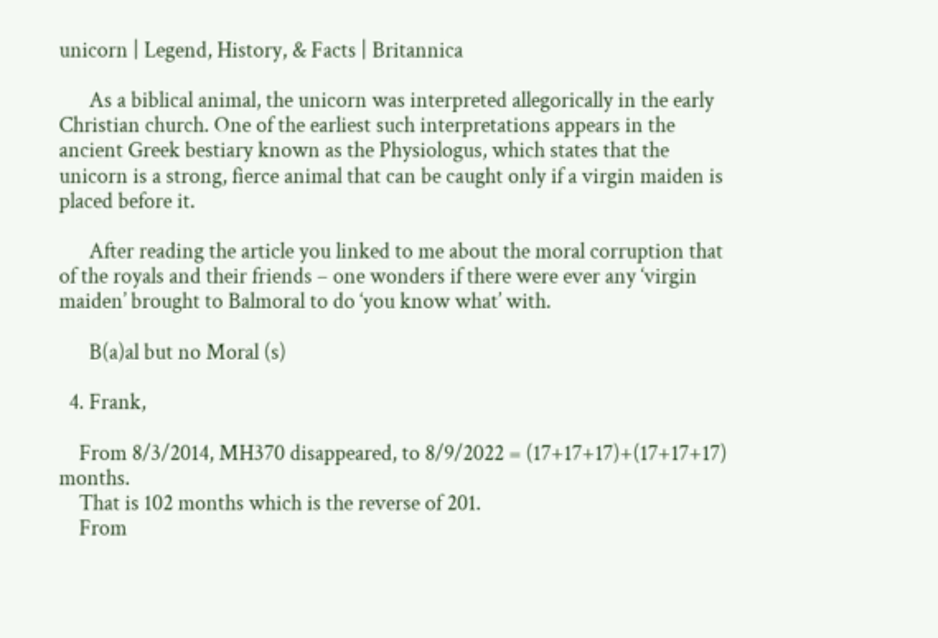unicorn | Legend, History, & Facts | Britannica

      As a biblical animal, the unicorn was interpreted allegorically in the early Christian church. One of the earliest such interpretations appears in the ancient Greek bestiary known as the Physiologus, which states that the unicorn is a strong, fierce animal that can be caught only if a virgin maiden is placed before it.

      After reading the article you linked to me about the moral corruption that of the royals and their friends – one wonders if there were ever any ‘virgin maiden’ brought to Balmoral to do ‘you know what’ with.

      B(a)al but no Moral (s)

  4. Frank,

    From 8/3/2014, MH370 disappeared, to 8/9/2022 = (17+17+17)+(17+17+17) months.
    That is 102 months which is the reverse of 201.
    From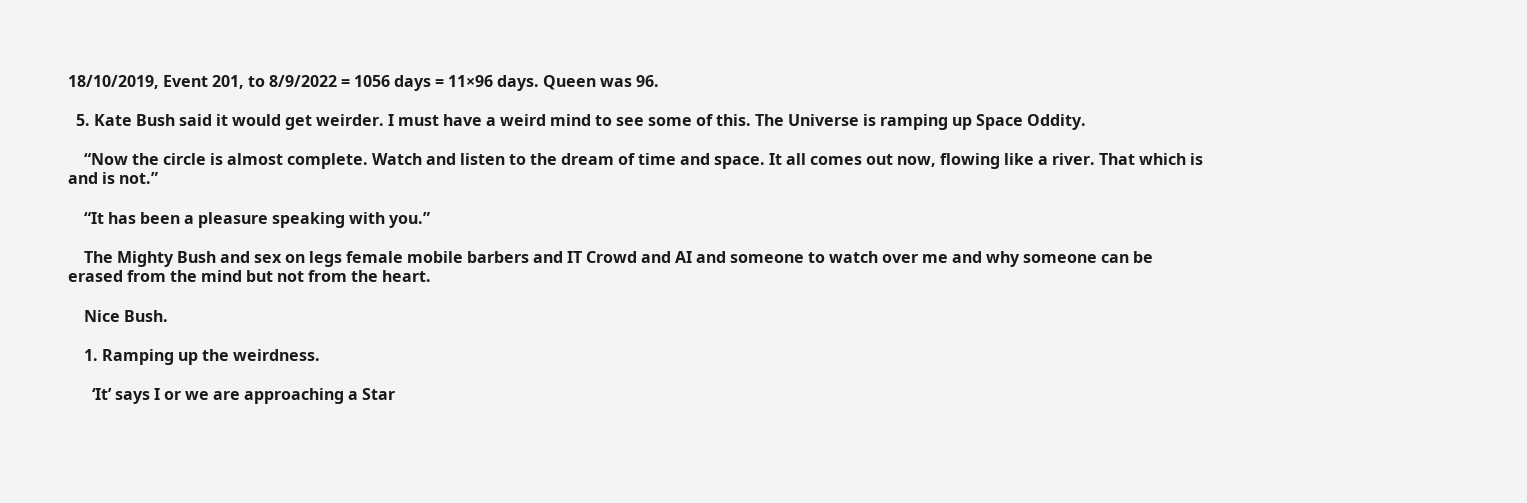18/10/2019, Event 201, to 8/9/2022 = 1056 days = 11×96 days. Queen was 96.

  5. Kate Bush said it would get weirder. I must have a weird mind to see some of this. The Universe is ramping up Space Oddity.

    “Now the circle is almost complete. Watch and listen to the dream of time and space. It all comes out now, flowing like a river. That which is and is not.”

    “It has been a pleasure speaking with you.”

    The Mighty Bush and sex on legs female mobile barbers and IT Crowd and AI and someone to watch over me and why someone can be erased from the mind but not from the heart.

    Nice Bush.

    1. Ramping up the weirdness.

      ‘It’ says I or we are approaching a Star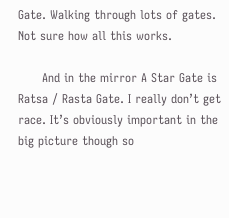Gate. Walking through lots of gates. Not sure how all this works.

      And in the mirror A Star Gate is Ratsa / Rasta Gate. I really don’t get race. It’s obviously important in the big picture though so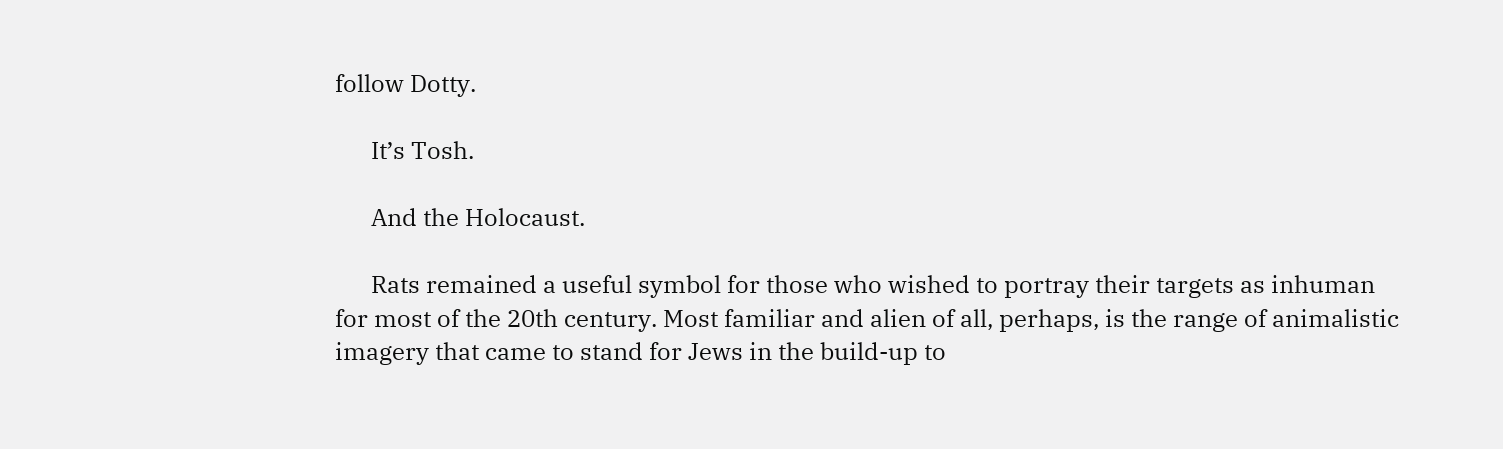follow Dotty.

      It’s Tosh.

      And the Holocaust.

      Rats remained a useful symbol for those who wished to portray their targets as inhuman for most of the 20th century. Most familiar and alien of all, perhaps, is the range of animalistic imagery that came to stand for Jews in the build-up to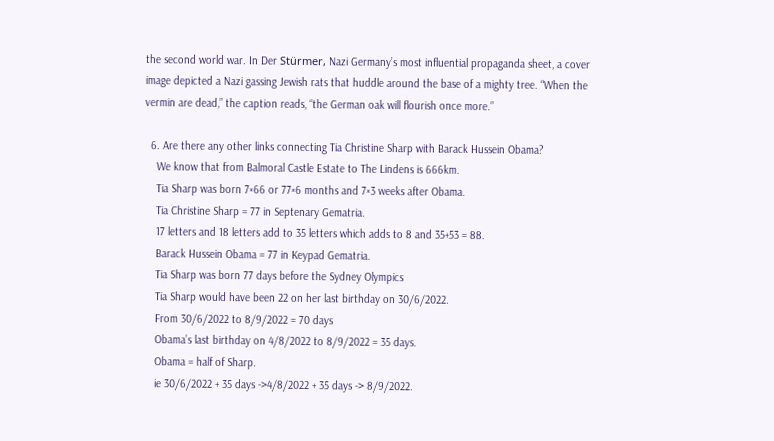the second world war. In Der Stürmer, Nazi Germany’s most influential propaganda sheet, a cover image depicted a Nazi gassing Jewish rats that huddle around the base of a mighty tree. “When the vermin are dead,” the caption reads, “the German oak will flourish once more.”

  6. Are there any other links connecting Tia Christine Sharp with Barack Hussein Obama?
    We know that from Balmoral Castle Estate to The Lindens is 666km.
    Tia Sharp was born 7×66 or 77×6 months and 7×3 weeks after Obama.
    Tia Christine Sharp = 77 in Septenary Gematria.
    17 letters and 18 letters add to 35 letters which adds to 8 and 35+53 = 88.
    Barack Hussein Obama = 77 in Keypad Gematria.
    Tia Sharp was born 77 days before the Sydney Olympics
    Tia Sharp would have been 22 on her last birthday on 30/6/2022.
    From 30/6/2022 to 8/9/2022 = 70 days
    Obama’s last birthday on 4/8/2022 to 8/9/2022 = 35 days.
    Obama = half of Sharp.
    ie 30/6/2022 + 35 days ->4/8/2022 + 35 days -> 8/9/2022.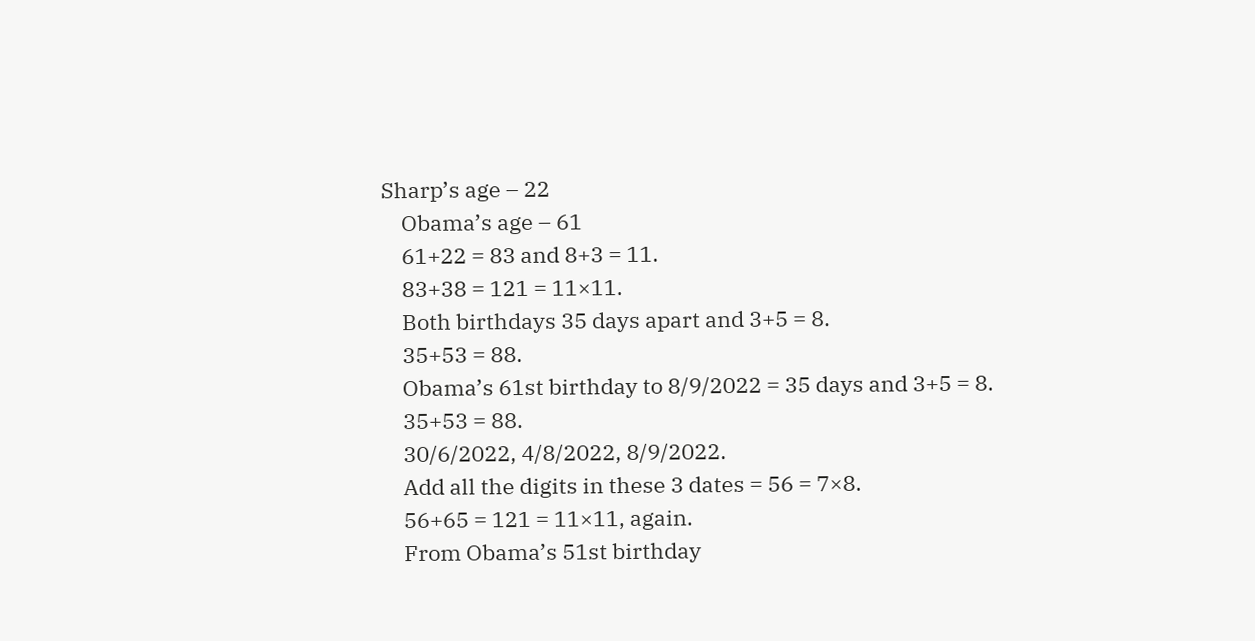Sharp’s age – 22
    Obama’s age – 61
    61+22 = 83 and 8+3 = 11.
    83+38 = 121 = 11×11.
    Both birthdays 35 days apart and 3+5 = 8.
    35+53 = 88.
    Obama’s 61st birthday to 8/9/2022 = 35 days and 3+5 = 8.
    35+53 = 88.
    30/6/2022, 4/8/2022, 8/9/2022.
    Add all the digits in these 3 dates = 56 = 7×8.
    56+65 = 121 = 11×11, again.
    From Obama’s 51st birthday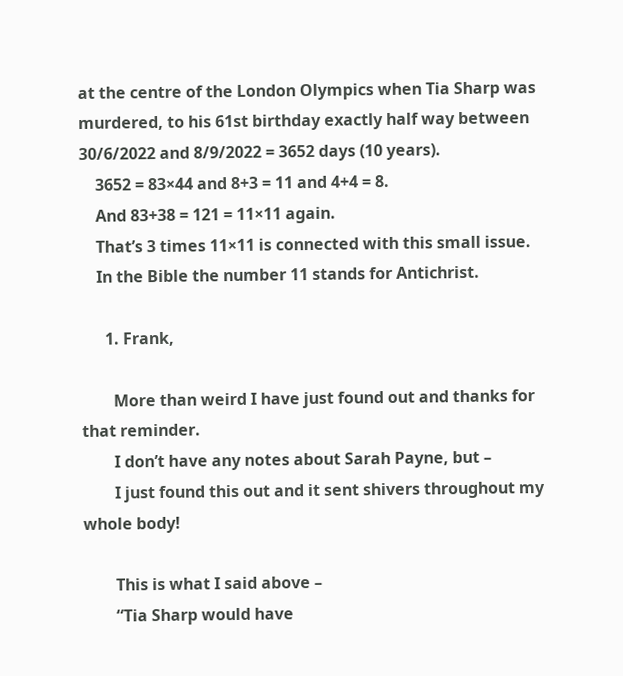at the centre of the London Olympics when Tia Sharp was murdered, to his 61st birthday exactly half way between 30/6/2022 and 8/9/2022 = 3652 days (10 years).
    3652 = 83×44 and 8+3 = 11 and 4+4 = 8.
    And 83+38 = 121 = 11×11 again.
    That’s 3 times 11×11 is connected with this small issue.
    In the Bible the number 11 stands for Antichrist.

      1. Frank,

        More than weird I have just found out and thanks for that reminder.
        I don’t have any notes about Sarah Payne, but –
        I just found this out and it sent shivers throughout my whole body!

        This is what I said above –
        “Tia Sharp would have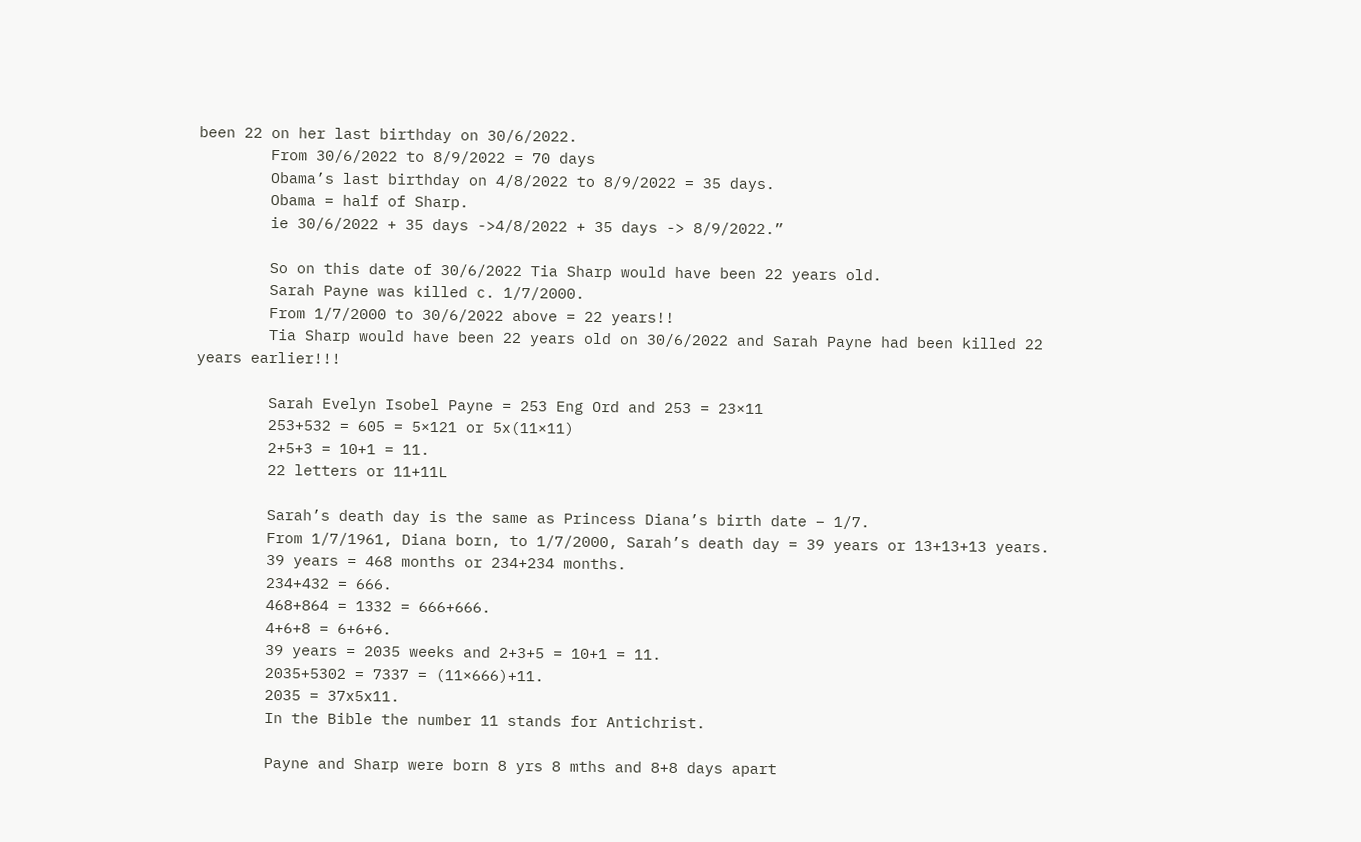been 22 on her last birthday on 30/6/2022.
        From 30/6/2022 to 8/9/2022 = 70 days
        Obama’s last birthday on 4/8/2022 to 8/9/2022 = 35 days.
        Obama = half of Sharp.
        ie 30/6/2022 + 35 days ->4/8/2022 + 35 days -> 8/9/2022.”

        So on this date of 30/6/2022 Tia Sharp would have been 22 years old.
        Sarah Payne was killed c. 1/7/2000.
        From 1/7/2000 to 30/6/2022 above = 22 years!!
        Tia Sharp would have been 22 years old on 30/6/2022 and Sarah Payne had been killed 22 years earlier!!!

        Sarah Evelyn Isobel Payne = 253 Eng Ord and 253 = 23×11
        253+532 = 605 = 5×121 or 5x(11×11)
        2+5+3 = 10+1 = 11.
        22 letters or 11+11L

        Sarah’s death day is the same as Princess Diana’s birth date – 1/7.
        From 1/7/1961, Diana born, to 1/7/2000, Sarah’s death day = 39 years or 13+13+13 years.
        39 years = 468 months or 234+234 months.
        234+432 = 666.
        468+864 = 1332 = 666+666.
        4+6+8 = 6+6+6.
        39 years = 2035 weeks and 2+3+5 = 10+1 = 11.
        2035+5302 = 7337 = (11×666)+11.
        2035 = 37x5x11.
        In the Bible the number 11 stands for Antichrist.

        Payne and Sharp were born 8 yrs 8 mths and 8+8 days apart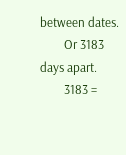between dates.
        Or 3183 days apart.
        3183 =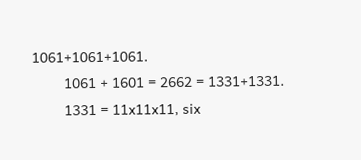1061+1061+1061.
        1061 + 1601 = 2662 = 1331+1331.
        1331 = 11x11x11, six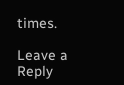times.

Leave a Reply